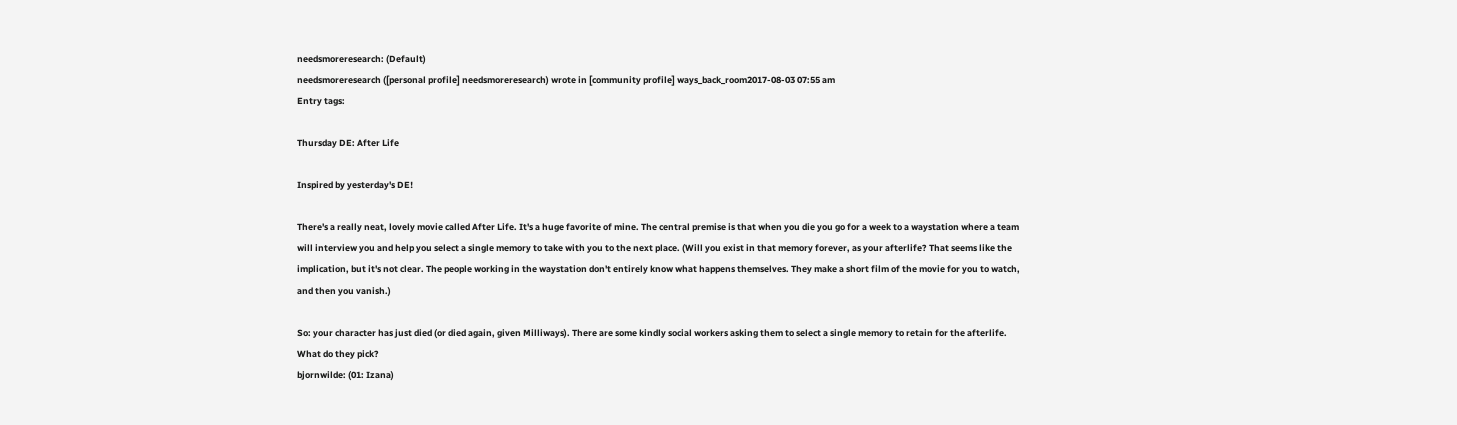needsmoreresearch: (Default)
needsmoreresearch ([personal profile] needsmoreresearch) wrote in [community profile] ways_back_room2017-08-03 07:55 am
Entry tags:

Thursday DE: After Life

Inspired by yesterday's DE!

There's a really neat, lovely movie called After Life. It's a huge favorite of mine. The central premise is that when you die you go for a week to a waystation where a team will interview you and help you select a single memory to take with you to the next place. (Will you exist in that memory forever, as your afterlife? That seems like the implication, but it's not clear. The people working in the waystation don't entirely know what happens themselves. They make a short film of the movie for you to watch, and then you vanish.)

So: your character has just died (or died again, given Milliways). There are some kindly social workers asking them to select a single memory to retain for the afterlife. What do they pick?
bjornwilde: (01: Izana)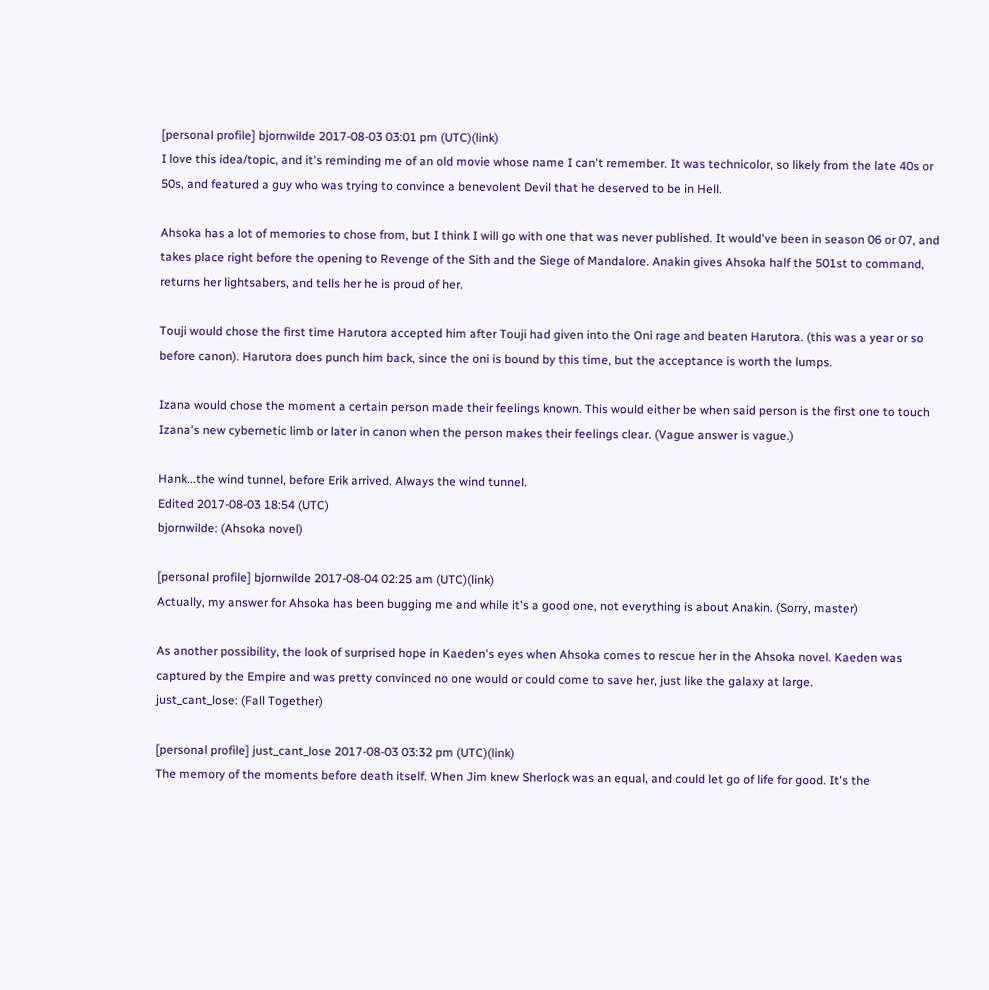[personal profile] bjornwilde 2017-08-03 03:01 pm (UTC)(link)
I love this idea/topic, and it's reminding me of an old movie whose name I can't remember. It was technicolor, so likely from the late 40s or 50s, and featured a guy who was trying to convince a benevolent Devil that he deserved to be in Hell.

Ahsoka has a lot of memories to chose from, but I think I will go with one that was never published. It would've been in season 06 or 07, and takes place right before the opening to Revenge of the Sith and the Siege of Mandalore. Anakin gives Ahsoka half the 501st to command, returns her lightsabers, and tells her he is proud of her.

Touji would chose the first time Harutora accepted him after Touji had given into the Oni rage and beaten Harutora. (this was a year or so before canon). Harutora does punch him back, since the oni is bound by this time, but the acceptance is worth the lumps.

Izana would chose the moment a certain person made their feelings known. This would either be when said person is the first one to touch Izana's new cybernetic limb or later in canon when the person makes their feelings clear. (Vague answer is vague.)

Hank...the wind tunnel, before Erik arrived. Always the wind tunnel.
Edited 2017-08-03 18:54 (UTC)
bjornwilde: (Ahsoka novel)

[personal profile] bjornwilde 2017-08-04 02:25 am (UTC)(link)
Actually, my answer for Ahsoka has been bugging me and while it's a good one, not everything is about Anakin. (Sorry, master)

As another possibility, the look of surprised hope in Kaeden's eyes when Ahsoka comes to rescue her in the Ahsoka novel. Kaeden was captured by the Empire and was pretty convinced no one would or could come to save her, just like the galaxy at large.
just_cant_lose: (Fall Together)

[personal profile] just_cant_lose 2017-08-03 03:32 pm (UTC)(link)
The memory of the moments before death itself. When Jim knew Sherlock was an equal, and could let go of life for good. It's the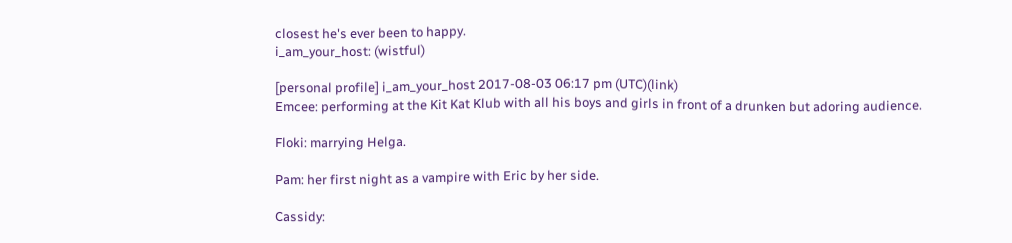closest he's ever been to happy.
i_am_your_host: (wistful)

[personal profile] i_am_your_host 2017-08-03 06:17 pm (UTC)(link)
Emcee: performing at the Kit Kat Klub with all his boys and girls in front of a drunken but adoring audience.

Floki: marrying Helga.

Pam: her first night as a vampire with Eric by her side.

Cassidy: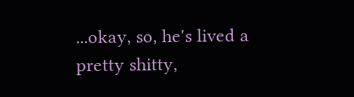...okay, so, he's lived a pretty shitty,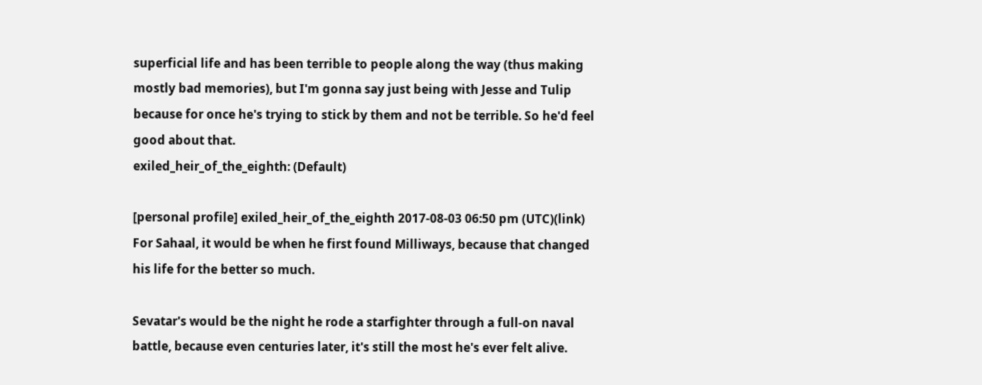superficial life and has been terrible to people along the way (thus making mostly bad memories), but I'm gonna say just being with Jesse and Tulip because for once he's trying to stick by them and not be terrible. So he'd feel good about that.
exiled_heir_of_the_eighth: (Default)

[personal profile] exiled_heir_of_the_eighth 2017-08-03 06:50 pm (UTC)(link)
For Sahaal, it would be when he first found Milliways, because that changed his life for the better so much.

Sevatar's would be the night he rode a starfighter through a full-on naval battle, because even centuries later, it's still the most he's ever felt alive.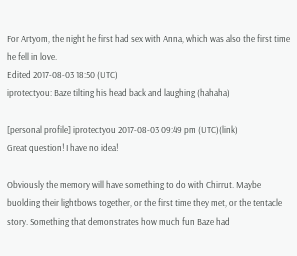For Artyom, the night he first had sex with Anna, which was also the first time he fell in love.
Edited 2017-08-03 18:50 (UTC)
iprotectyou: Baze tilting his head back and laughing (hahaha)

[personal profile] iprotectyou 2017-08-03 09:49 pm (UTC)(link)
Great question! I have no idea!

Obviously the memory will have something to do with Chirrut. Maybe buolding their lightbows together, or the first time they met, or the tentacle story. Something that demonstrates how much fun Baze had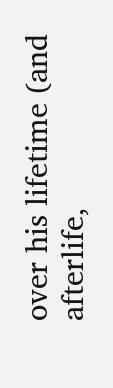over his lifetime (and afterlife,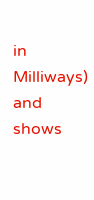in Milliways) and shows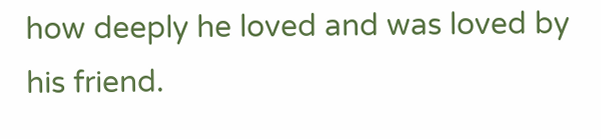how deeply he loved and was loved by his friend.